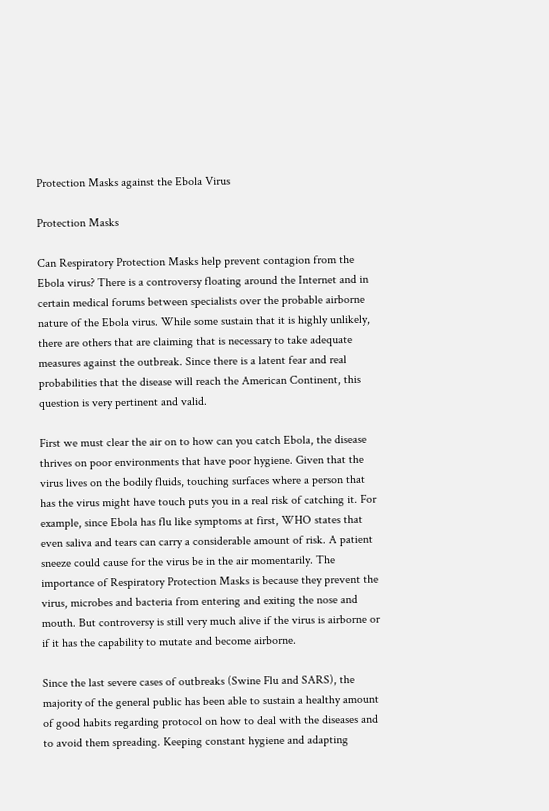Protection Masks against the Ebola Virus

Protection Masks

Can Respiratory Protection Masks help prevent contagion from the Ebola virus? There is a controversy floating around the Internet and in certain medical forums between specialists over the probable airborne nature of the Ebola virus. While some sustain that it is highly unlikely, there are others that are claiming that is necessary to take adequate measures against the outbreak. Since there is a latent fear and real probabilities that the disease will reach the American Continent, this question is very pertinent and valid.

First we must clear the air on to how can you catch Ebola, the disease thrives on poor environments that have poor hygiene. Given that the virus lives on the bodily fluids, touching surfaces where a person that has the virus might have touch puts you in a real risk of catching it. For example, since Ebola has flu like symptoms at first, WHO states that even saliva and tears can carry a considerable amount of risk. A patient sneeze could cause for the virus be in the air momentarily. The importance of Respiratory Protection Masks is because they prevent the virus, microbes and bacteria from entering and exiting the nose and mouth. But controversy is still very much alive if the virus is airborne or if it has the capability to mutate and become airborne.

Since the last severe cases of outbreaks (Swine Flu and SARS), the majority of the general public has been able to sustain a healthy amount of good habits regarding protocol on how to deal with the diseases and to avoid them spreading. Keeping constant hygiene and adapting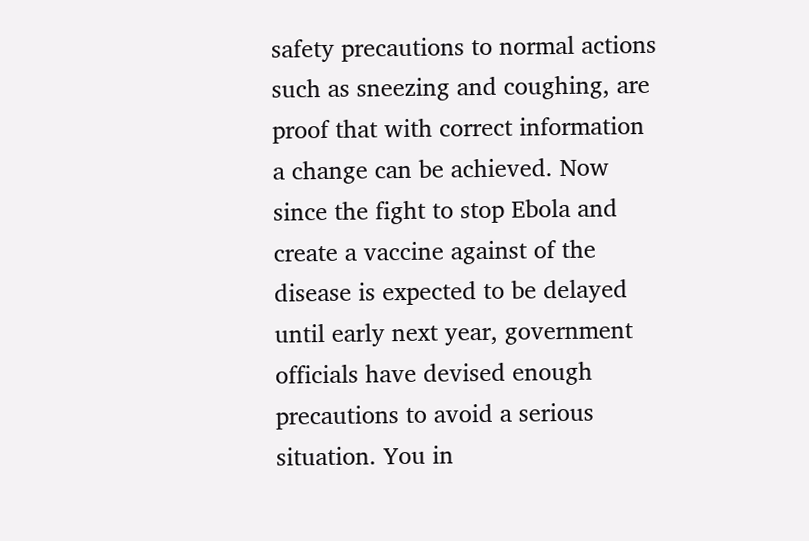safety precautions to normal actions such as sneezing and coughing, are proof that with correct information a change can be achieved. Now since the fight to stop Ebola and create a vaccine against of the disease is expected to be delayed until early next year, government officials have devised enough precautions to avoid a serious situation. You in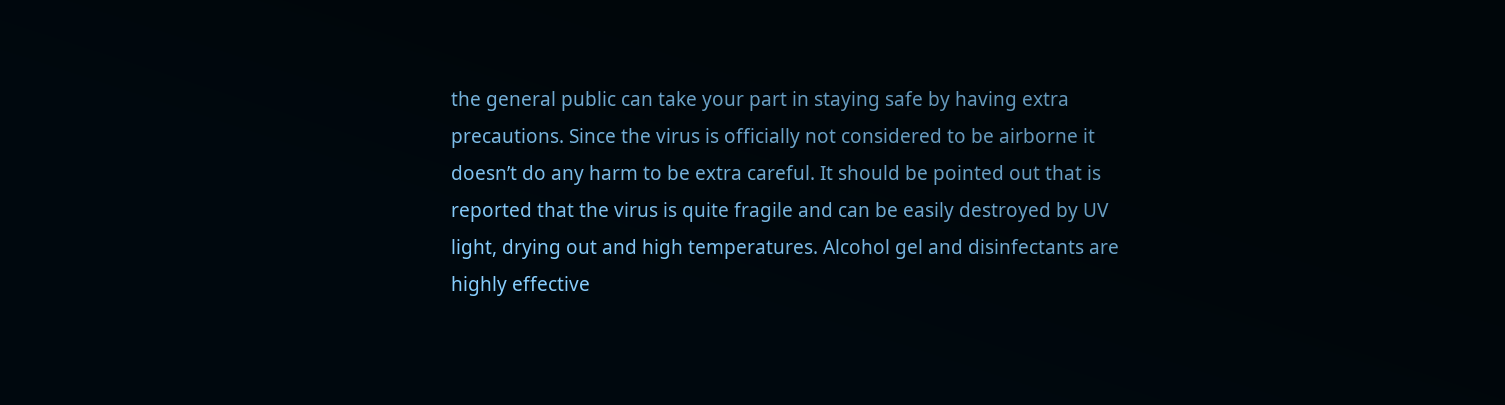the general public can take your part in staying safe by having extra precautions. Since the virus is officially not considered to be airborne it doesn’t do any harm to be extra careful. It should be pointed out that is reported that the virus is quite fragile and can be easily destroyed by UV light, drying out and high temperatures. Alcohol gel and disinfectants are highly effective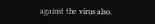against the virus also.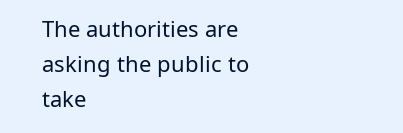The authorities are asking the public to take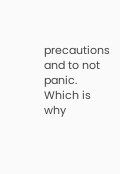precautions and to not panic. Which is why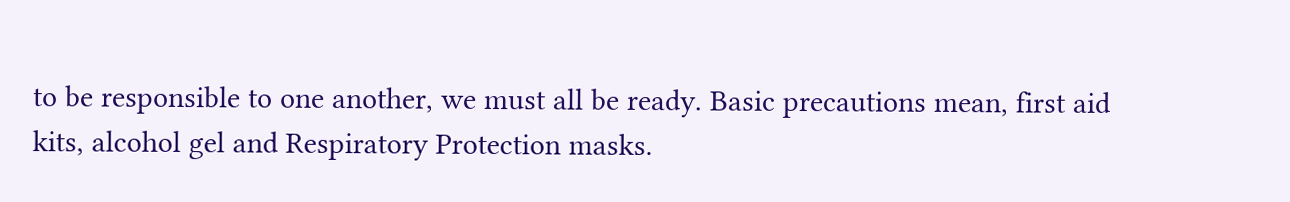to be responsible to one another, we must all be ready. Basic precautions mean, first aid kits, alcohol gel and Respiratory Protection masks.